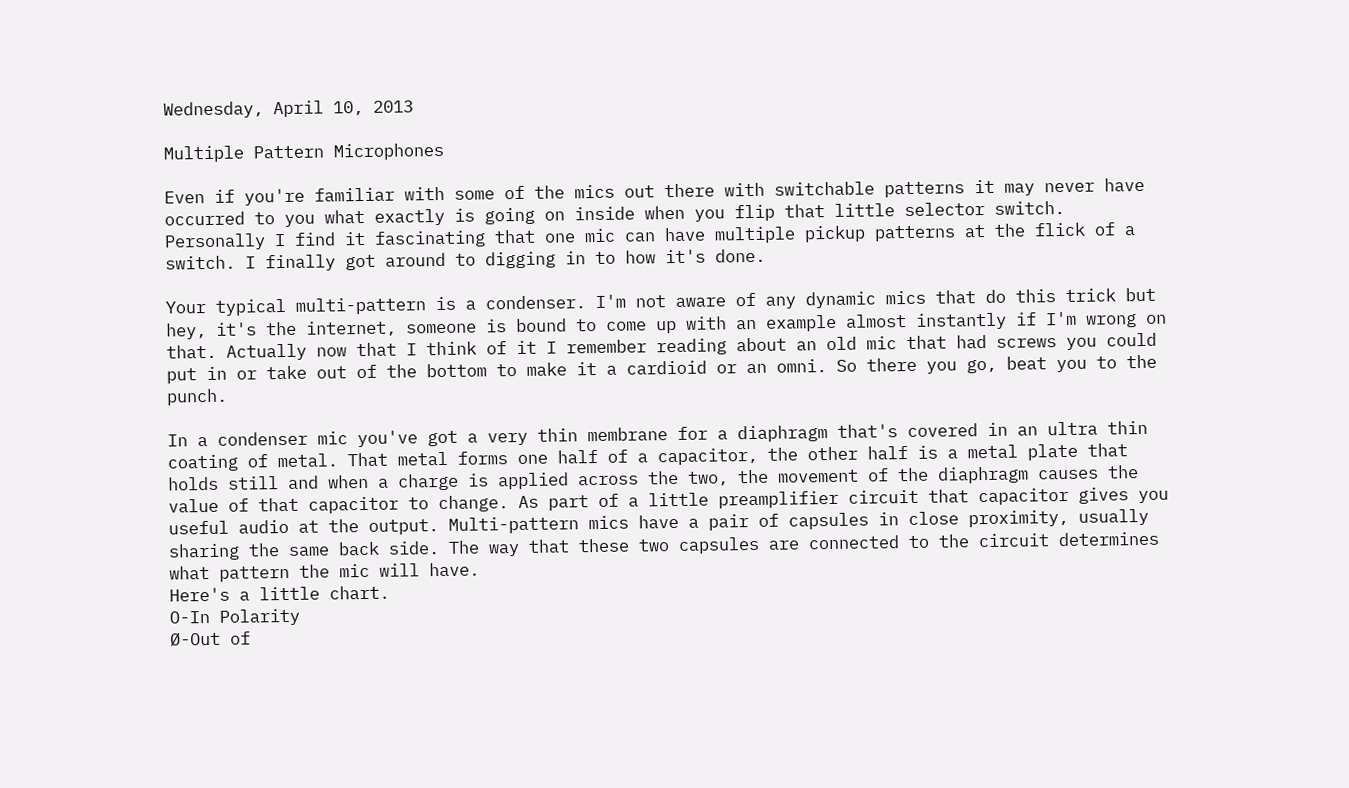Wednesday, April 10, 2013

Multiple Pattern Microphones

Even if you're familiar with some of the mics out there with switchable patterns it may never have occurred to you what exactly is going on inside when you flip that little selector switch. Personally I find it fascinating that one mic can have multiple pickup patterns at the flick of a switch. I finally got around to digging in to how it's done.

Your typical multi-pattern is a condenser. I'm not aware of any dynamic mics that do this trick but hey, it's the internet, someone is bound to come up with an example almost instantly if I'm wrong on that. Actually now that I think of it I remember reading about an old mic that had screws you could put in or take out of the bottom to make it a cardioid or an omni. So there you go, beat you to the punch.

In a condenser mic you've got a very thin membrane for a diaphragm that's covered in an ultra thin coating of metal. That metal forms one half of a capacitor, the other half is a metal plate that holds still and when a charge is applied across the two, the movement of the diaphragm causes the value of that capacitor to change. As part of a little preamplifier circuit that capacitor gives you useful audio at the output. Multi-pattern mics have a pair of capsules in close proximity, usually sharing the same back side. The way that these two capsules are connected to the circuit determines what pattern the mic will have.
Here's a little chart.
O-In Polarity
Ø-Out of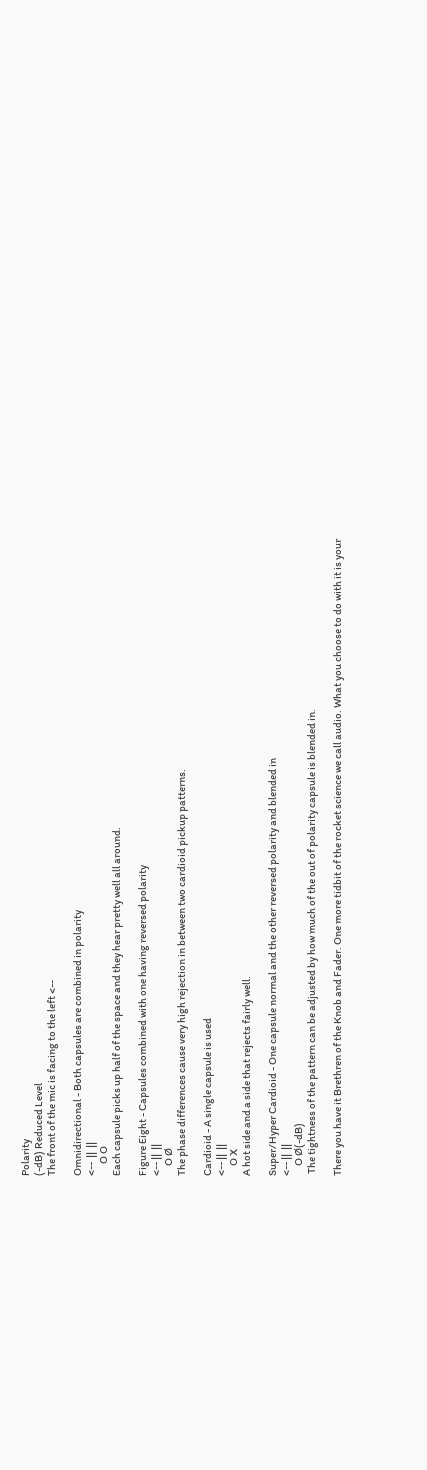Polarity
(-dB) Reduced Level
The front of the mic is facing to the left <--

Omnidirectional - Both capsules are combined in polarity
<--  ||  ||
      O O
Each capsule picks up half of the space and they hear pretty well all around.

Figure Eight - Capsules combined with one having reversed polarity
<-- ||  ||
     O Ø
The phase differences cause very high rejection in between two cardioid pickup patterns.

Cardioid - A single capsule is used
<-- ||  ||
     O X
A hot side and a side that rejects fairly well.

Super/Hyper Cardioid - One capsule normal and the other reversed polarity and blended in
<-- ||  ||
     O Ø(-dB)
 The tightness of the pattern can be adjusted by how much of the out of polarity capsule is blended in.

There you have it Brethren of the Knob and Fader. One more tidbit of the rocket science we call audio. What you choose to do with it is your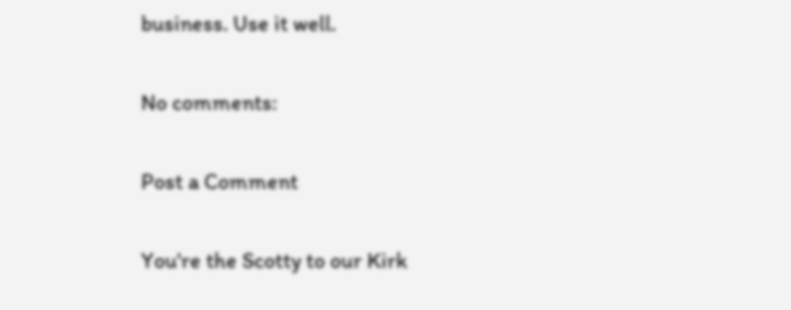business. Use it well.

No comments:

Post a Comment

You're the Scotty to our Kirk